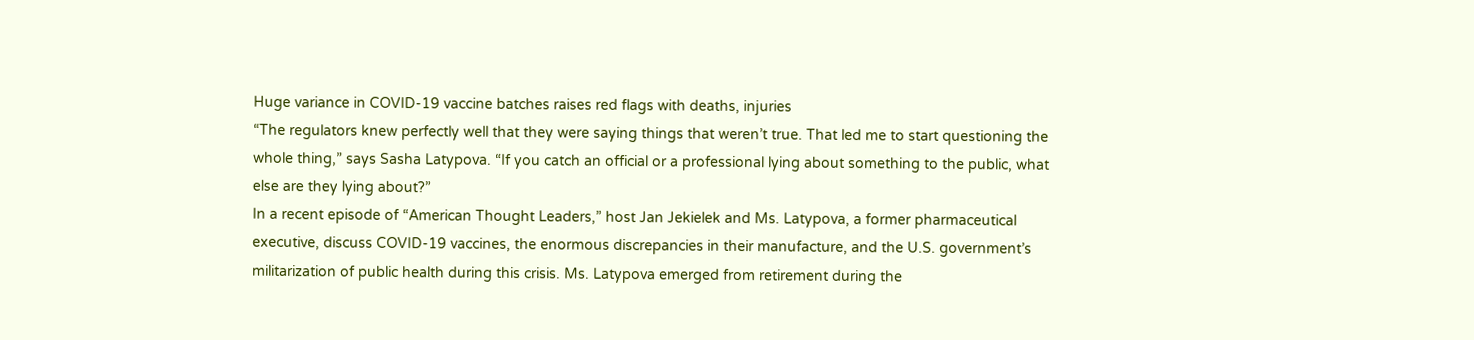Huge variance in COVID-19 vaccine batches raises red flags with deaths, injuries
“The regulators knew perfectly well that they were saying things that weren’t true. That led me to start questioning the whole thing,” says Sasha Latypova. “If you catch an official or a professional lying about something to the public, what else are they lying about?”
In a recent episode of “American Thought Leaders,” host Jan Jekielek and Ms. Latypova, a former pharmaceutical executive, discuss COVID-19 vaccines, the enormous discrepancies in their manufacture, and the U.S. government’s militarization of public health during this crisis. Ms. Latypova emerged from retirement during the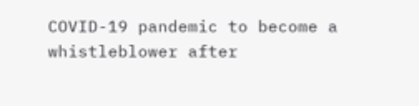COVID-19 pandemic to become a whistleblower after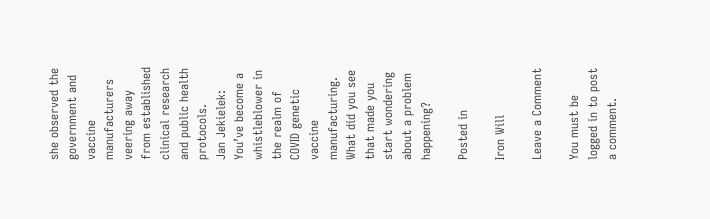she observed the government and vaccine manufacturers veering away from established clinical research and public health protocols.
Jan Jekielek: You’ve become a whistleblower in the realm of COVID genetic vaccine manufacturing. What did you see that made you start wondering about a problem happening?

Posted in

Iron Will

Leave a Comment

You must be logged in to post a comment.